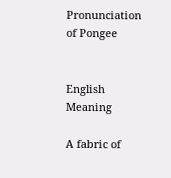Pronunciation of Pongee


English Meaning

A fabric of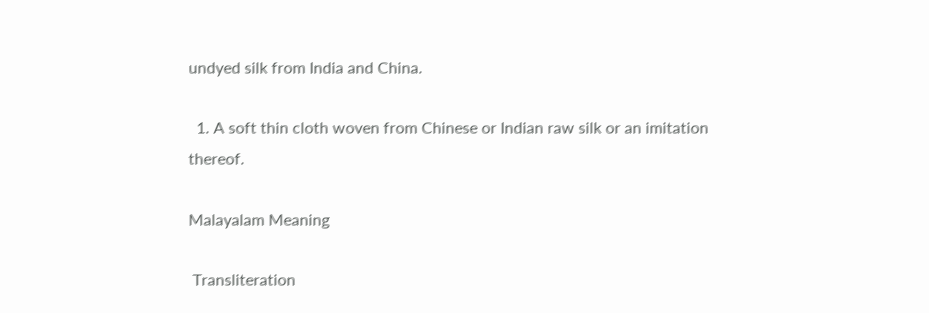undyed silk from India and China.

  1. A soft thin cloth woven from Chinese or Indian raw silk or an imitation thereof.

Malayalam Meaning

 Transliteration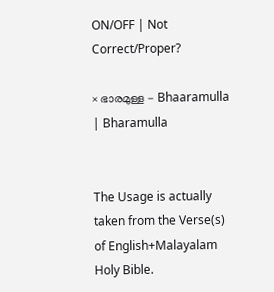ON/OFF | Not Correct/Proper?

× ഭാരമുള്ള - Bhaaramulla | Bharamulla


The Usage is actually taken from the Verse(s) of English+Malayalam Holy Bible.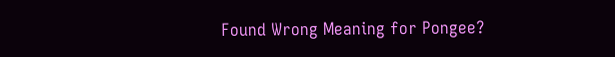Found Wrong Meaning for Pongee?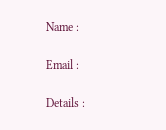Name :

Email :

Details :